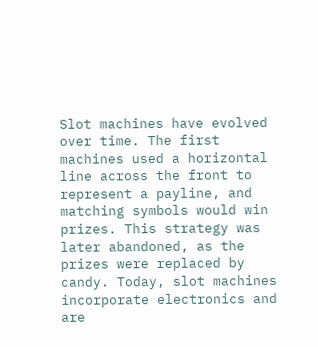Slot machines have evolved over time. The first machines used a horizontal line across the front to represent a payline, and matching symbols would win prizes. This strategy was later abandoned, as the prizes were replaced by candy. Today, slot machines incorporate electronics and are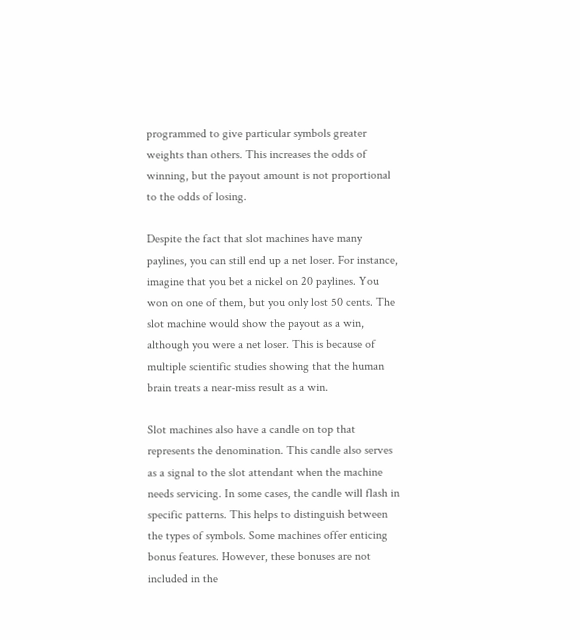programmed to give particular symbols greater weights than others. This increases the odds of winning, but the payout amount is not proportional to the odds of losing.

Despite the fact that slot machines have many paylines, you can still end up a net loser. For instance, imagine that you bet a nickel on 20 paylines. You won on one of them, but you only lost 50 cents. The slot machine would show the payout as a win, although you were a net loser. This is because of multiple scientific studies showing that the human brain treats a near-miss result as a win.

Slot machines also have a candle on top that represents the denomination. This candle also serves as a signal to the slot attendant when the machine needs servicing. In some cases, the candle will flash in specific patterns. This helps to distinguish between the types of symbols. Some machines offer enticing bonus features. However, these bonuses are not included in the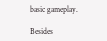basic gameplay.

Besides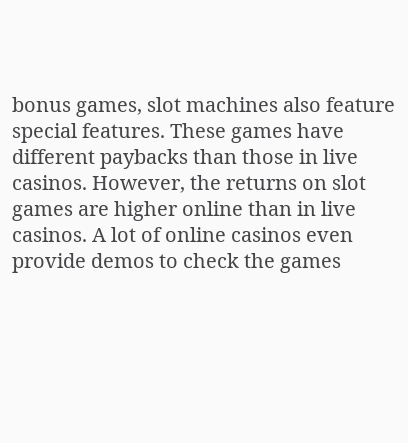bonus games, slot machines also feature special features. These games have different paybacks than those in live casinos. However, the returns on slot games are higher online than in live casinos. A lot of online casinos even provide demos to check the games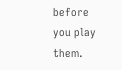before you play them.